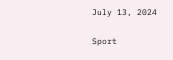July 13, 2024

Sport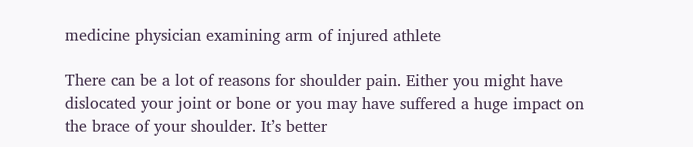medicine physician examining arm of injured athlete

There can be a lot of reasons for shoulder pain. Either you might have dislocated your joint or bone or you may have suffered a huge impact on the brace of your shoulder. It’s better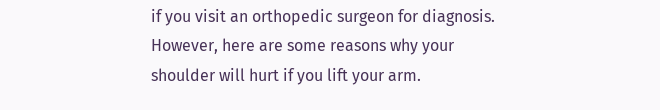if you visit an orthopedic surgeon for diagnosis. However, here are some reasons why your shoulder will hurt if you lift your arm.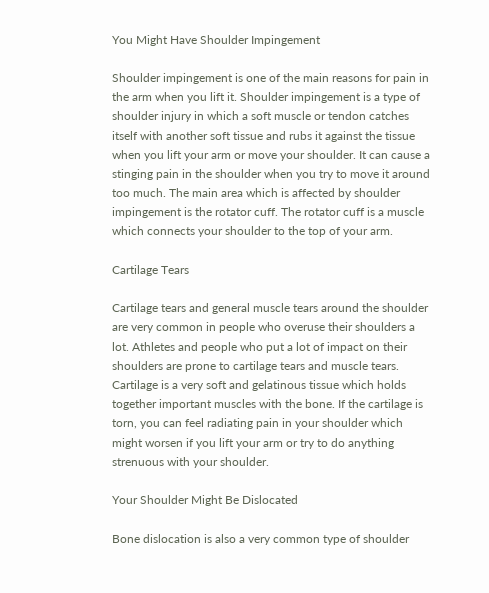You Might Have Shoulder Impingement

Shoulder impingement is one of the main reasons for pain in the arm when you lift it. Shoulder impingement is a type of shoulder injury in which a soft muscle or tendon catches itself with another soft tissue and rubs it against the tissue when you lift your arm or move your shoulder. It can cause a stinging pain in the shoulder when you try to move it around too much. The main area which is affected by shoulder impingement is the rotator cuff. The rotator cuff is a muscle which connects your shoulder to the top of your arm.

Cartilage Tears

Cartilage tears and general muscle tears around the shoulder are very common in people who overuse their shoulders a lot. Athletes and people who put a lot of impact on their shoulders are prone to cartilage tears and muscle tears. Cartilage is a very soft and gelatinous tissue which holds together important muscles with the bone. If the cartilage is torn, you can feel radiating pain in your shoulder which might worsen if you lift your arm or try to do anything strenuous with your shoulder.

Your Shoulder Might Be Dislocated

Bone dislocation is also a very common type of shoulder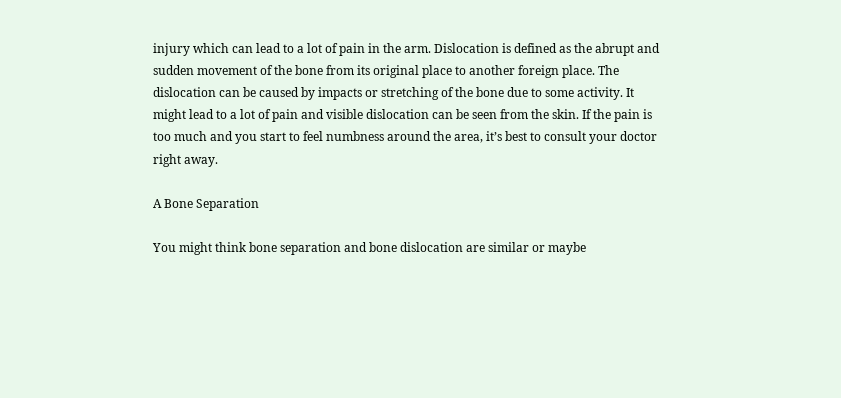injury which can lead to a lot of pain in the arm. Dislocation is defined as the abrupt and sudden movement of the bone from its original place to another foreign place. The dislocation can be caused by impacts or stretching of the bone due to some activity. It might lead to a lot of pain and visible dislocation can be seen from the skin. If the pain is too much and you start to feel numbness around the area, it’s best to consult your doctor right away.

A Bone Separation

You might think bone separation and bone dislocation are similar or maybe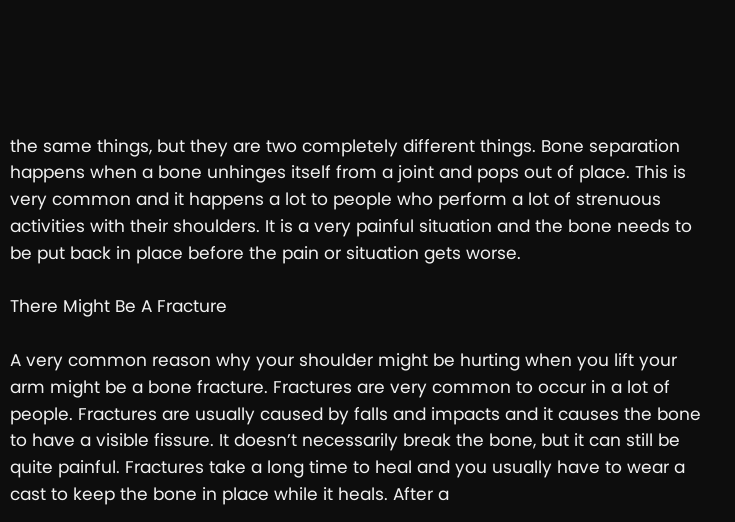the same things, but they are two completely different things. Bone separation happens when a bone unhinges itself from a joint and pops out of place. This is very common and it happens a lot to people who perform a lot of strenuous activities with their shoulders. It is a very painful situation and the bone needs to be put back in place before the pain or situation gets worse.

There Might Be A Fracture

A very common reason why your shoulder might be hurting when you lift your arm might be a bone fracture. Fractures are very common to occur in a lot of people. Fractures are usually caused by falls and impacts and it causes the bone to have a visible fissure. It doesn’t necessarily break the bone, but it can still be quite painful. Fractures take a long time to heal and you usually have to wear a cast to keep the bone in place while it heals. After a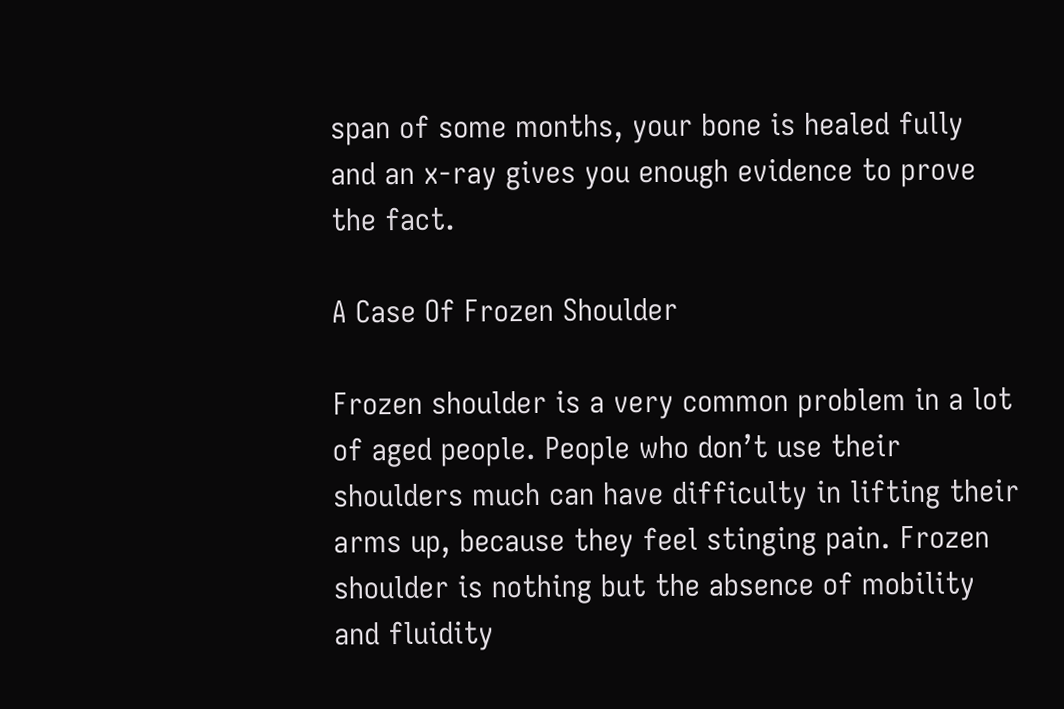span of some months, your bone is healed fully and an x-ray gives you enough evidence to prove the fact.

A Case Of Frozen Shoulder

Frozen shoulder is a very common problem in a lot of aged people. People who don’t use their shoulders much can have difficulty in lifting their arms up, because they feel stinging pain. Frozen shoulder is nothing but the absence of mobility and fluidity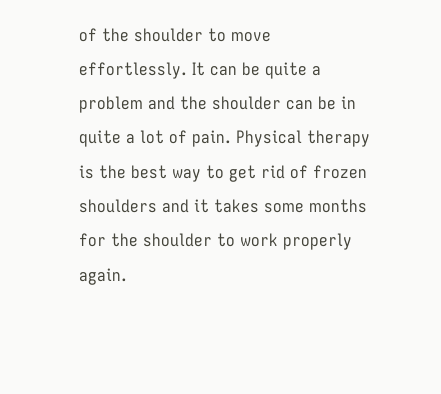of the shoulder to move effortlessly. It can be quite a problem and the shoulder can be in quite a lot of pain. Physical therapy is the best way to get rid of frozen shoulders and it takes some months for the shoulder to work properly again.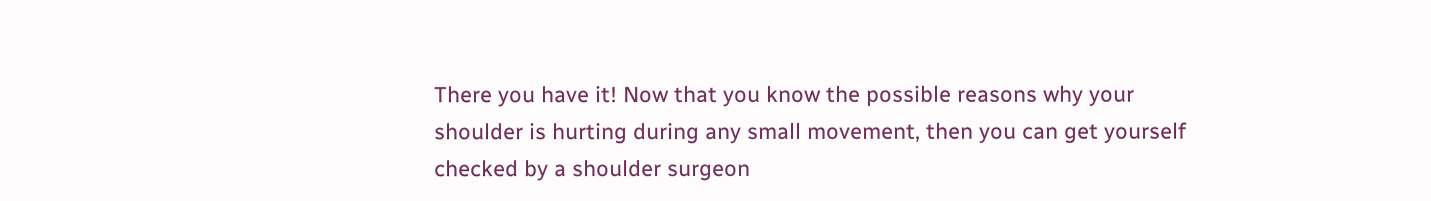There you have it! Now that you know the possible reasons why your shoulder is hurting during any small movement, then you can get yourself checked by a shoulder surgeon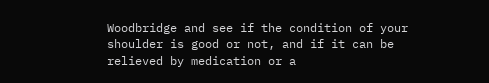Woodbridge and see if the condition of your shoulder is good or not, and if it can be relieved by medication or a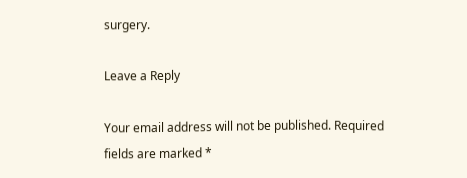surgery.

Leave a Reply

Your email address will not be published. Required fields are marked *